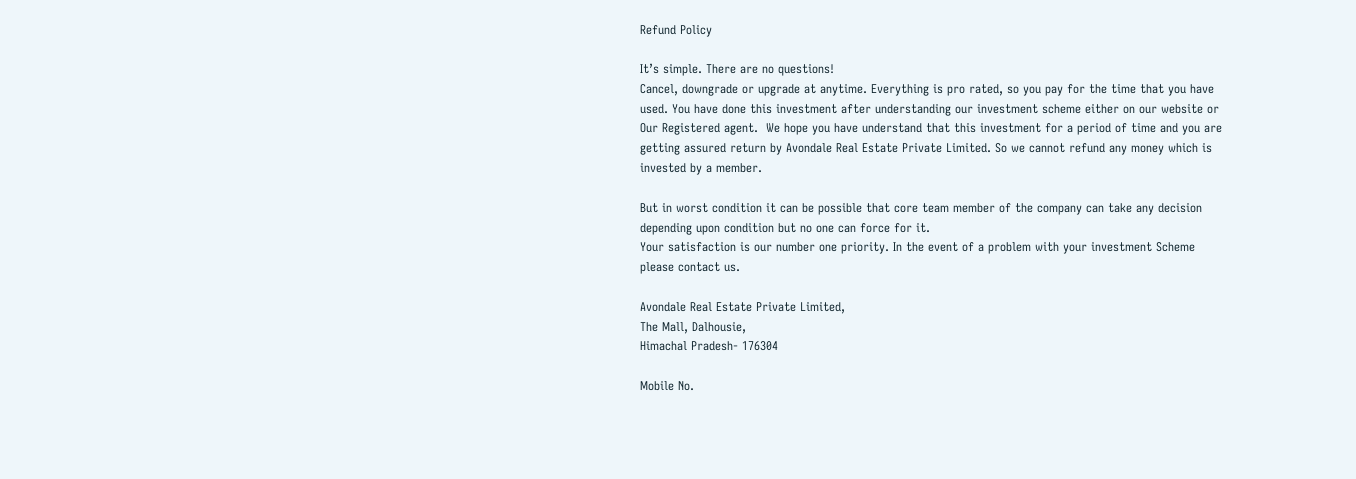Refund Policy

It’s simple. There are no questions!
Cancel, downgrade or upgrade at anytime. Everything is pro rated, so you pay for the time that you have used. You have done this investment after understanding our investment scheme either on our website or Our Registered agent.  We hope you have understand that this investment for a period of time and you are getting assured return by Avondale Real Estate Private Limited. So we cannot refund any money which is invested by a member.

But in worst condition it can be possible that core team member of the company can take any decision depending upon condition but no one can force for it.
Your satisfaction is our number one priority. In the event of a problem with your investment Scheme please contact us.

Avondale Real Estate Private Limited,
The Mall, Dalhousie,
Himachal Pradesh- 176304

Mobile No.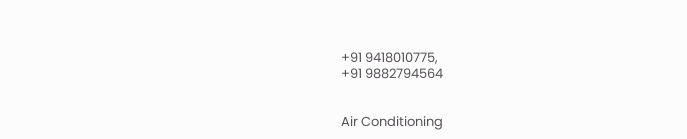+91 9418010775,
+91 9882794564


Air Conditioning